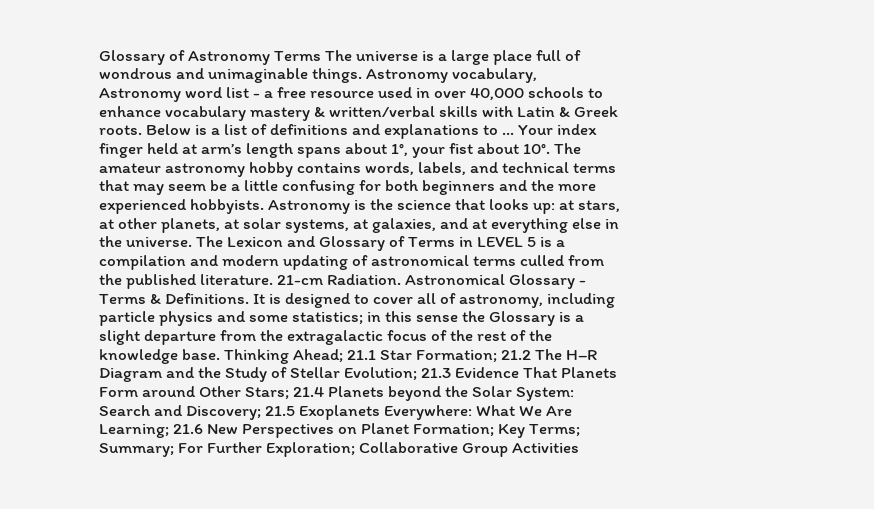Glossary of Astronomy Terms The universe is a large place full of wondrous and unimaginable things. Astronomy vocabulary, Astronomy word list - a free resource used in over 40,000 schools to enhance vocabulary mastery & written/verbal skills with Latin & Greek roots. Below is a list of definitions and explanations to … Your index finger held at arm’s length spans about 1°, your fist about 10°. The amateur astronomy hobby contains words, labels, and technical terms that may seem be a little confusing for both beginners and the more experienced hobbyists. Astronomy is the science that looks up: at stars, at other planets, at solar systems, at galaxies, and at everything else in the universe. The Lexicon and Glossary of Terms in LEVEL 5 is a compilation and modern updating of astronomical terms culled from the published literature. 21-cm Radiation. Astronomical Glossary - Terms & Definitions. It is designed to cover all of astronomy, including particle physics and some statistics; in this sense the Glossary is a slight departure from the extragalactic focus of the rest of the knowledge base. Thinking Ahead; 21.1 Star Formation; 21.2 The H–R Diagram and the Study of Stellar Evolution; 21.3 Evidence That Planets Form around Other Stars; 21.4 Planets beyond the Solar System: Search and Discovery; 21.5 Exoplanets Everywhere: What We Are Learning; 21.6 New Perspectives on Planet Formation; Key Terms; Summary; For Further Exploration; Collaborative Group Activities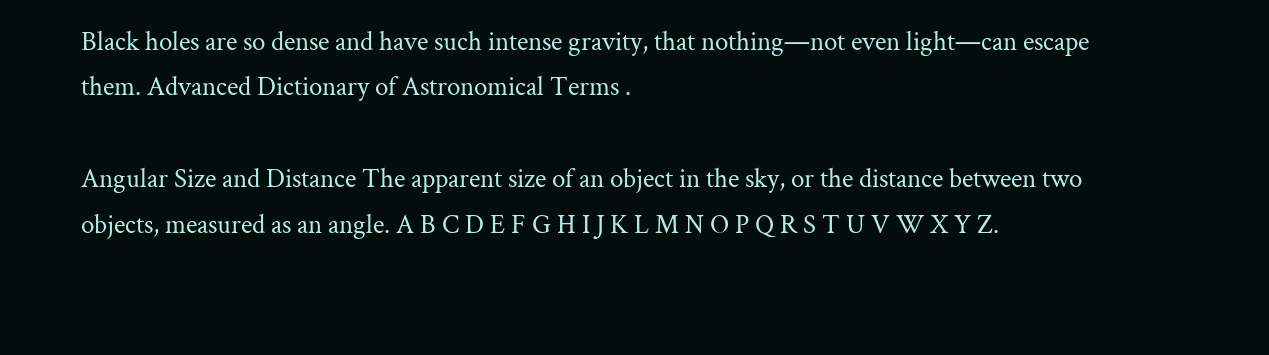Black holes are so dense and have such intense gravity, that nothing—not even light—can escape them. Advanced Dictionary of Astronomical Terms .

Angular Size and Distance The apparent size of an object in the sky, or the distance between two objects, measured as an angle. A B C D E F G H I J K L M N O P Q R S T U V W X Y Z.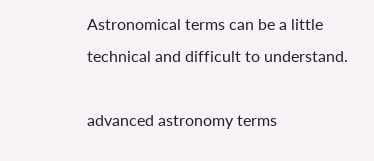Astronomical terms can be a little technical and difficult to understand.

advanced astronomy terms